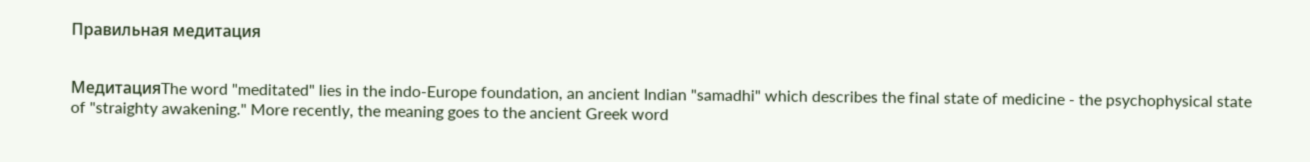Правильная медитация


МедитацияThe word "meditated" lies in the indo-Europe foundation, an ancient Indian "samadhi" which describes the final state of medicine - the psychophysical state of "straighty awakening." More recently, the meaning goes to the ancient Greek word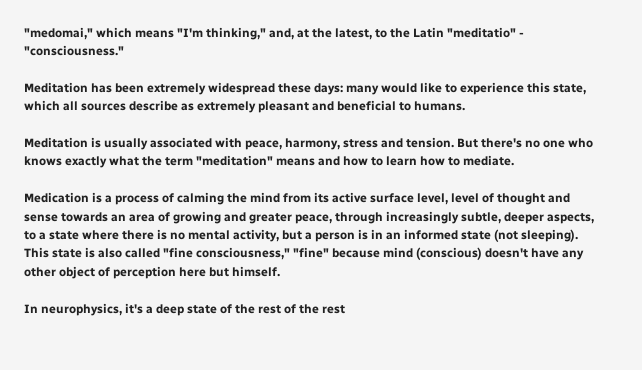"medomai," which means "I'm thinking," and, at the latest, to the Latin "meditatio" - "consciousness."

Meditation has been extremely widespread these days: many would like to experience this state, which all sources describe as extremely pleasant and beneficial to humans.

Meditation is usually associated with peace, harmony, stress and tension. But there's no one who knows exactly what the term "meditation" means and how to learn how to mediate.

Medication is a process of calming the mind from its active surface level, level of thought and sense towards an area of growing and greater peace, through increasingly subtle, deeper aspects, to a state where there is no mental activity, but a person is in an informed state (not sleeping). This state is also called "fine consciousness," "fine" because mind (conscious) doesn't have any other object of perception here but himself.

In neurophysics, it's a deep state of the rest of the rest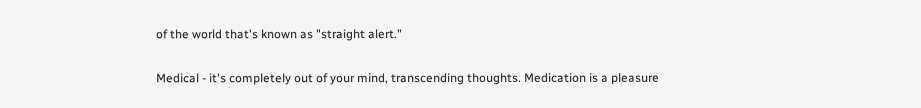of the world that's known as "straight alert."

Medical - it's completely out of your mind, transcending thoughts. Medication is a pleasure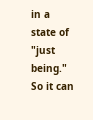in a state of "just being." So it can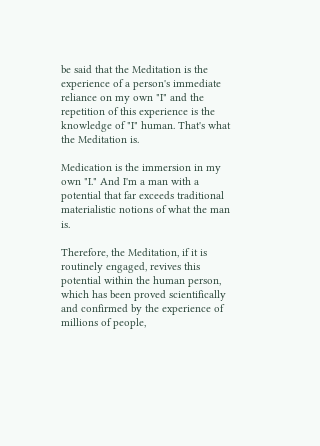be said that the Meditation is the experience of a person's immediate reliance on my own "I" and the repetition of this experience is the knowledge of "I" human. That's what the Meditation is.

Medication is the immersion in my own "I." And I'm a man with a potential that far exceeds traditional materialistic notions of what the man is.

Therefore, the Meditation, if it is routinely engaged, revives this potential within the human person, which has been proved scientifically and confirmed by the experience of millions of people,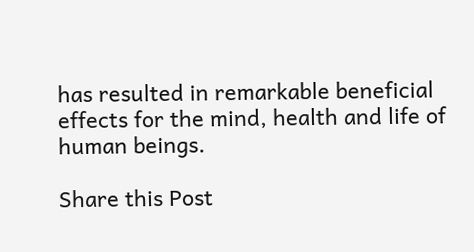has resulted in remarkable beneficial effects for the mind, health and life of human beings.

Share this Post